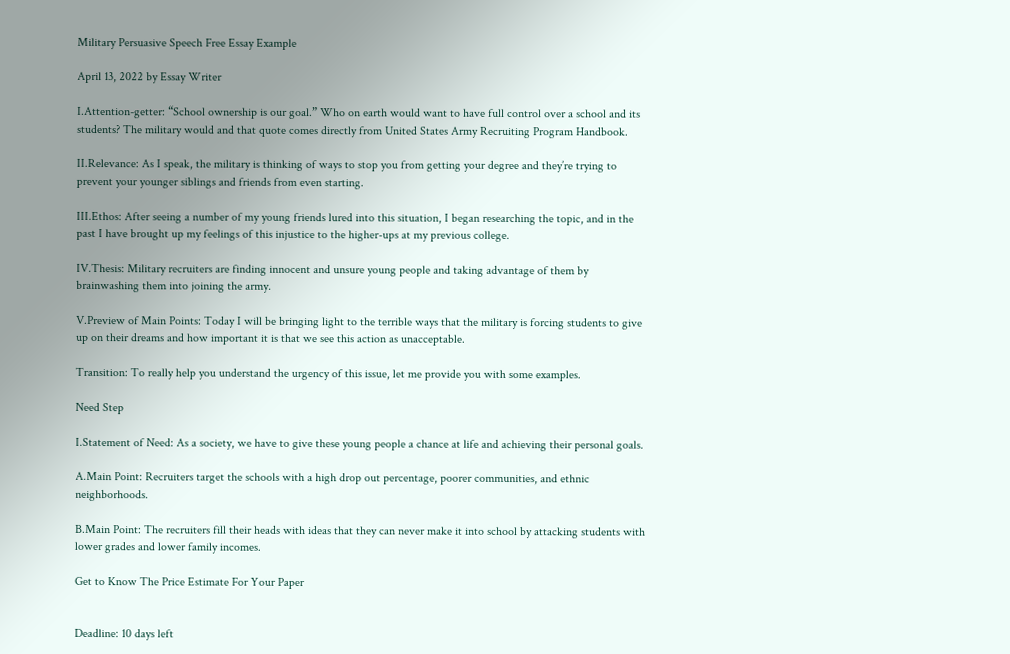Military Persuasive Speech Free Essay Example

April 13, 2022 by Essay Writer

I.Attention-getter: “School ownership is our goal.” Who on earth would want to have full control over a school and its students? The military would and that quote comes directly from United States Army Recruiting Program Handbook.

II.Relevance: As I speak, the military is thinking of ways to stop you from getting your degree and they’re trying to prevent your younger siblings and friends from even starting.

III.Ethos: After seeing a number of my young friends lured into this situation, I began researching the topic, and in the past I have brought up my feelings of this injustice to the higher-ups at my previous college.

IV.Thesis: Military recruiters are finding innocent and unsure young people and taking advantage of them by brainwashing them into joining the army.

V.Preview of Main Points: Today I will be bringing light to the terrible ways that the military is forcing students to give up on their dreams and how important it is that we see this action as unacceptable.

Transition: To really help you understand the urgency of this issue, let me provide you with some examples.

Need Step

I.Statement of Need: As a society, we have to give these young people a chance at life and achieving their personal goals.

A.Main Point: Recruiters target the schools with a high drop out percentage, poorer communities, and ethnic neighborhoods.

B.Main Point: The recruiters fill their heads with ideas that they can never make it into school by attacking students with lower grades and lower family incomes.

Get to Know The Price Estimate For Your Paper


Deadline: 10 days left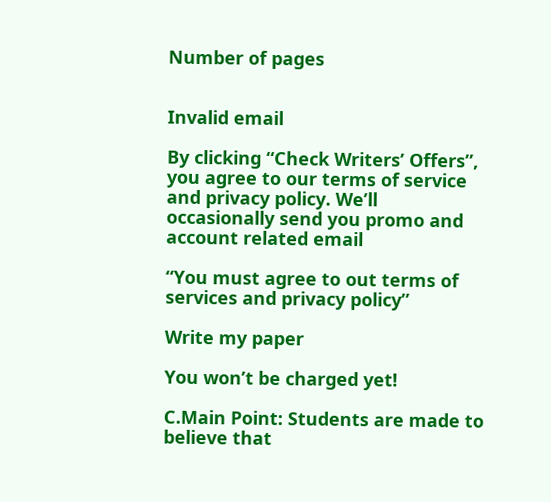Number of pages


Invalid email

By clicking “Check Writers’ Offers”, you agree to our terms of service and privacy policy. We’ll occasionally send you promo and account related email

“You must agree to out terms of services and privacy policy”

Write my paper

You won’t be charged yet!

C.Main Point: Students are made to believe that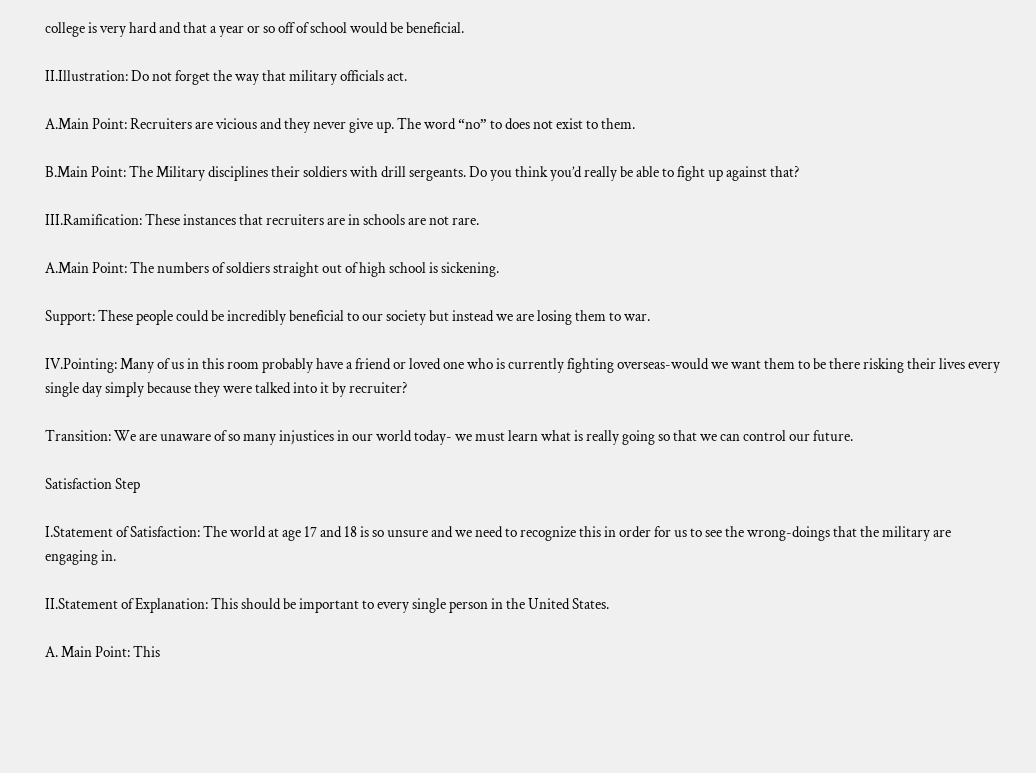college is very hard and that a year or so off of school would be beneficial.

II.Illustration: Do not forget the way that military officials act.

A.Main Point: Recruiters are vicious and they never give up. The word “no” to does not exist to them.

B.Main Point: The Military disciplines their soldiers with drill sergeants. Do you think you’d really be able to fight up against that?

III.Ramification: These instances that recruiters are in schools are not rare.

A.Main Point: The numbers of soldiers straight out of high school is sickening.

Support: These people could be incredibly beneficial to our society but instead we are losing them to war.

IV.Pointing: Many of us in this room probably have a friend or loved one who is currently fighting overseas-would we want them to be there risking their lives every single day simply because they were talked into it by recruiter?

Transition: We are unaware of so many injustices in our world today- we must learn what is really going so that we can control our future.

Satisfaction Step

I.Statement of Satisfaction: The world at age 17 and 18 is so unsure and we need to recognize this in order for us to see the wrong-doings that the military are engaging in.

II.Statement of Explanation: This should be important to every single person in the United States.

A. Main Point: This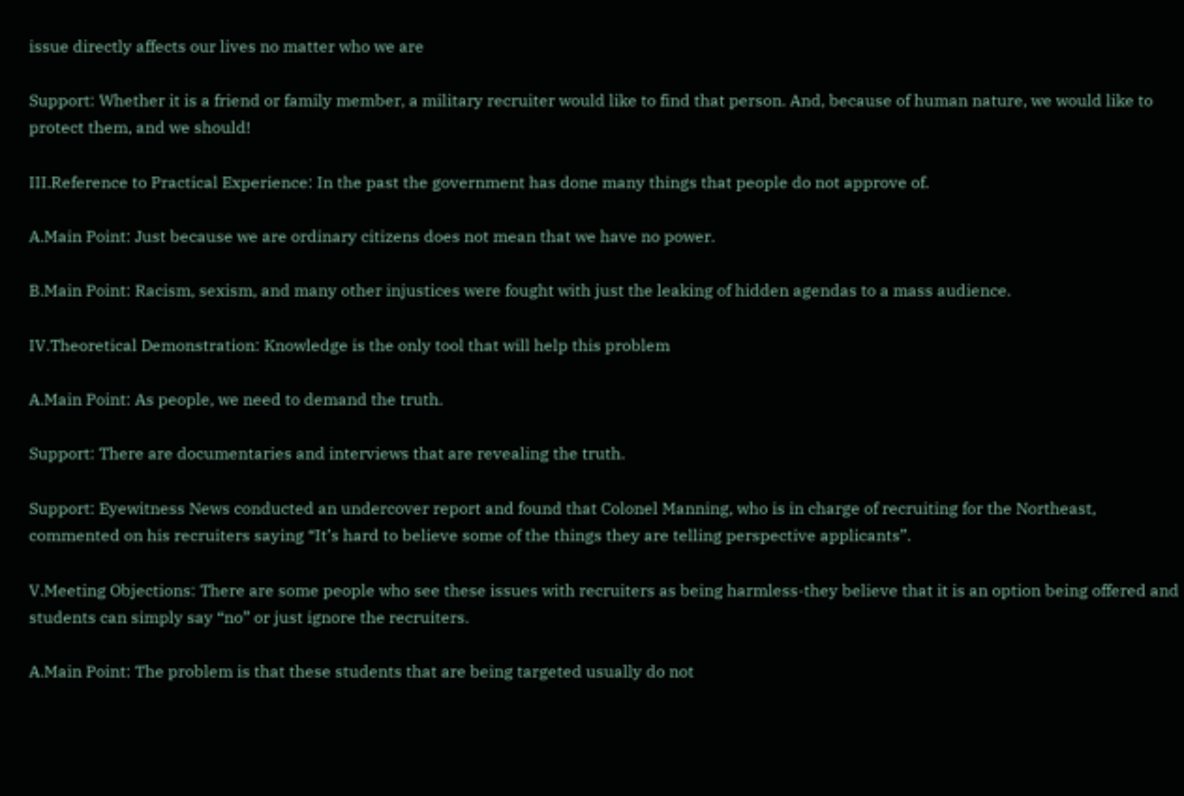issue directly affects our lives no matter who we are

Support: Whether it is a friend or family member, a military recruiter would like to find that person. And, because of human nature, we would like to protect them, and we should!

III.Reference to Practical Experience: In the past the government has done many things that people do not approve of.

A.Main Point: Just because we are ordinary citizens does not mean that we have no power.

B.Main Point: Racism, sexism, and many other injustices were fought with just the leaking of hidden agendas to a mass audience.

IV.Theoretical Demonstration: Knowledge is the only tool that will help this problem

A.Main Point: As people, we need to demand the truth.

Support: There are documentaries and interviews that are revealing the truth.

Support: Eyewitness News conducted an undercover report and found that Colonel Manning, who is in charge of recruiting for the Northeast, commented on his recruiters saying “It’s hard to believe some of the things they are telling perspective applicants”.

V.Meeting Objections: There are some people who see these issues with recruiters as being harmless-they believe that it is an option being offered and students can simply say “no” or just ignore the recruiters.

A.Main Point: The problem is that these students that are being targeted usually do not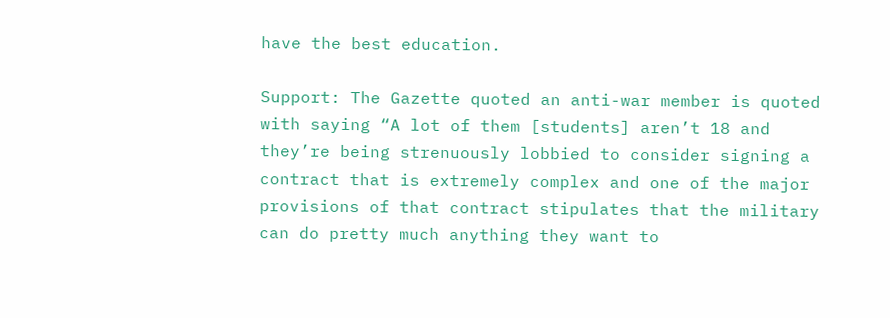have the best education.

Support: The Gazette quoted an anti-war member is quoted with saying “A lot of them [students] aren’t 18 and they’re being strenuously lobbied to consider signing a contract that is extremely complex and one of the major provisions of that contract stipulates that the military can do pretty much anything they want to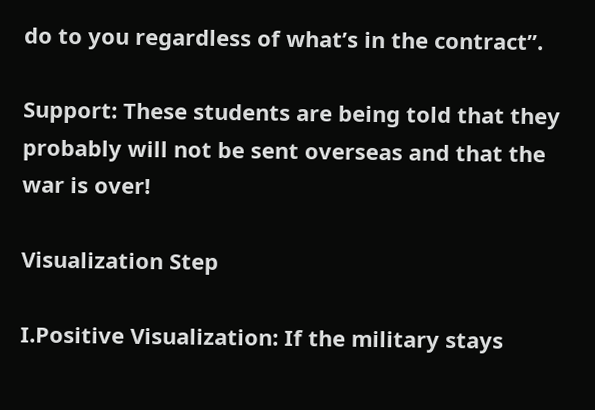do to you regardless of what’s in the contract”.

Support: These students are being told that they probably will not be sent overseas and that the war is over!

Visualization Step

I.Positive Visualization: If the military stays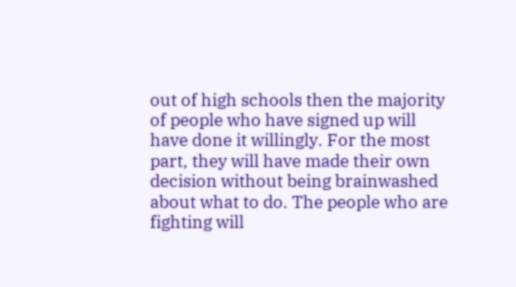out of high schools then the majority of people who have signed up will have done it willingly. For the most part, they will have made their own decision without being brainwashed about what to do. The people who are fighting will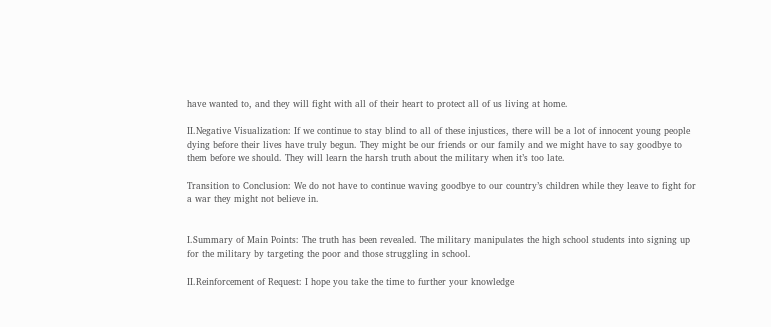have wanted to, and they will fight with all of their heart to protect all of us living at home.

II.Negative Visualization: If we continue to stay blind to all of these injustices, there will be a lot of innocent young people dying before their lives have truly begun. They might be our friends or our family and we might have to say goodbye to them before we should. They will learn the harsh truth about the military when it’s too late.

Transition to Conclusion: We do not have to continue waving goodbye to our country’s children while they leave to fight for a war they might not believe in.


I.Summary of Main Points: The truth has been revealed. The military manipulates the high school students into signing up for the military by targeting the poor and those struggling in school.

II.Reinforcement of Request: I hope you take the time to further your knowledge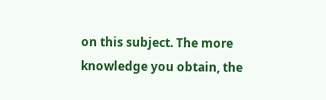on this subject. The more knowledge you obtain, the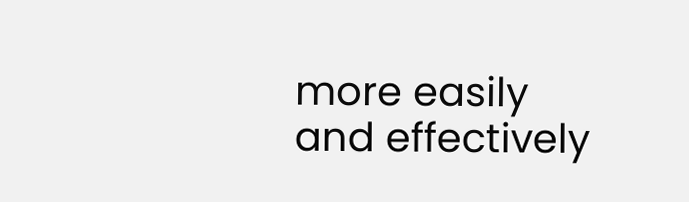more easily and effectively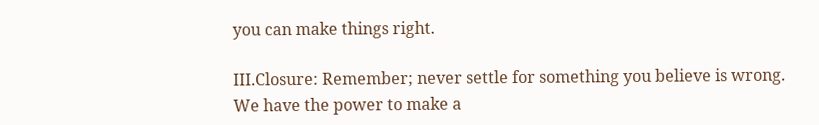you can make things right.

III.Closure: Remember; never settle for something you believe is wrong. We have the power to make a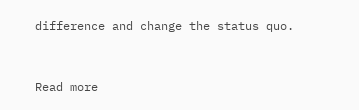difference and change the status quo.


Read more